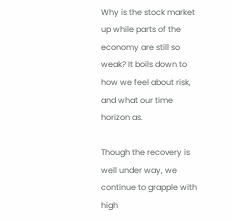Why is the stock market up while parts of the economy are still so weak? It boils down to how we feel about risk, and what our time horizon as.

Though the recovery is well under way, we continue to grapple with high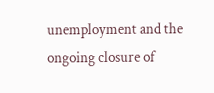unemployment and the ongoing closure of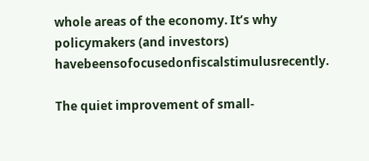whole areas of the economy. It’s why policymakers (and investors) havebeensofocusedonfiscalstimulusrecently.

The quiet improvement of small-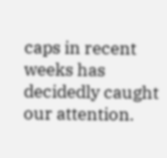caps in recent weeks has decidedly caught our attention.